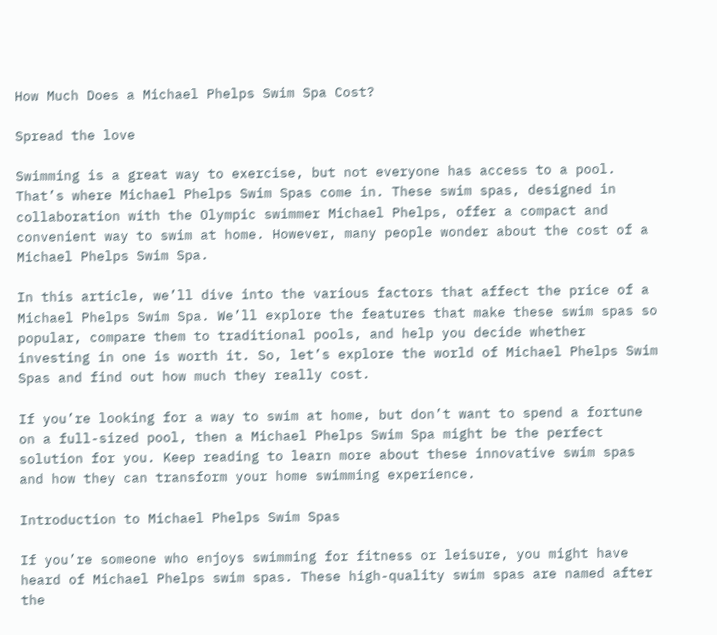How Much Does a Michael Phelps Swim Spa Cost?

Spread the love

Swimming is a great way to exercise, but not everyone has access to a pool. That’s where Michael Phelps Swim Spas come in. These swim spas, designed in collaboration with the Olympic swimmer Michael Phelps, offer a compact and convenient way to swim at home. However, many people wonder about the cost of a Michael Phelps Swim Spa.

In this article, we’ll dive into the various factors that affect the price of a Michael Phelps Swim Spa. We’ll explore the features that make these swim spas so popular, compare them to traditional pools, and help you decide whether investing in one is worth it. So, let’s explore the world of Michael Phelps Swim Spas and find out how much they really cost.

If you’re looking for a way to swim at home, but don’t want to spend a fortune on a full-sized pool, then a Michael Phelps Swim Spa might be the perfect solution for you. Keep reading to learn more about these innovative swim spas and how they can transform your home swimming experience.

Introduction to Michael Phelps Swim Spas

If you’re someone who enjoys swimming for fitness or leisure, you might have heard of Michael Phelps swim spas. These high-quality swim spas are named after the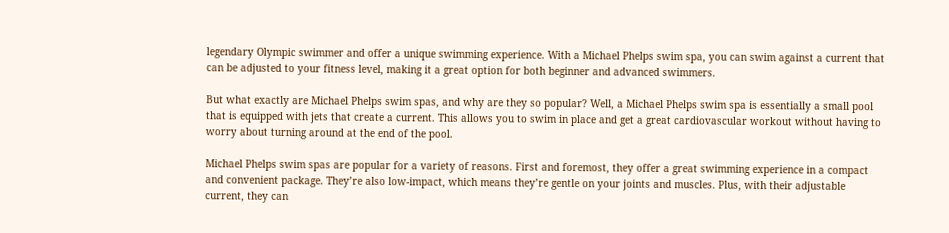legendary Olympic swimmer and offer a unique swimming experience. With a Michael Phelps swim spa, you can swim against a current that can be adjusted to your fitness level, making it a great option for both beginner and advanced swimmers.

But what exactly are Michael Phelps swim spas, and why are they so popular? Well, a Michael Phelps swim spa is essentially a small pool that is equipped with jets that create a current. This allows you to swim in place and get a great cardiovascular workout without having to worry about turning around at the end of the pool.

Michael Phelps swim spas are popular for a variety of reasons. First and foremost, they offer a great swimming experience in a compact and convenient package. They’re also low-impact, which means they’re gentle on your joints and muscles. Plus, with their adjustable current, they can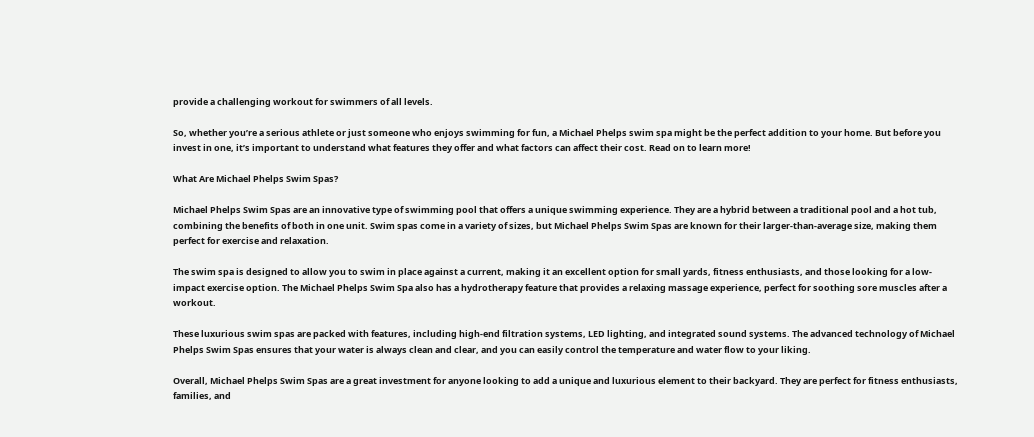provide a challenging workout for swimmers of all levels.

So, whether you’re a serious athlete or just someone who enjoys swimming for fun, a Michael Phelps swim spa might be the perfect addition to your home. But before you invest in one, it’s important to understand what features they offer and what factors can affect their cost. Read on to learn more!

What Are Michael Phelps Swim Spas?

Michael Phelps Swim Spas are an innovative type of swimming pool that offers a unique swimming experience. They are a hybrid between a traditional pool and a hot tub, combining the benefits of both in one unit. Swim spas come in a variety of sizes, but Michael Phelps Swim Spas are known for their larger-than-average size, making them perfect for exercise and relaxation.

The swim spa is designed to allow you to swim in place against a current, making it an excellent option for small yards, fitness enthusiasts, and those looking for a low-impact exercise option. The Michael Phelps Swim Spa also has a hydrotherapy feature that provides a relaxing massage experience, perfect for soothing sore muscles after a workout.

These luxurious swim spas are packed with features, including high-end filtration systems, LED lighting, and integrated sound systems. The advanced technology of Michael Phelps Swim Spas ensures that your water is always clean and clear, and you can easily control the temperature and water flow to your liking.

Overall, Michael Phelps Swim Spas are a great investment for anyone looking to add a unique and luxurious element to their backyard. They are perfect for fitness enthusiasts, families, and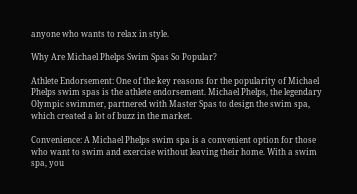anyone who wants to relax in style.

Why Are Michael Phelps Swim Spas So Popular?

Athlete Endorsement: One of the key reasons for the popularity of Michael Phelps swim spas is the athlete endorsement. Michael Phelps, the legendary Olympic swimmer, partnered with Master Spas to design the swim spa, which created a lot of buzz in the market.

Convenience: A Michael Phelps swim spa is a convenient option for those who want to swim and exercise without leaving their home. With a swim spa, you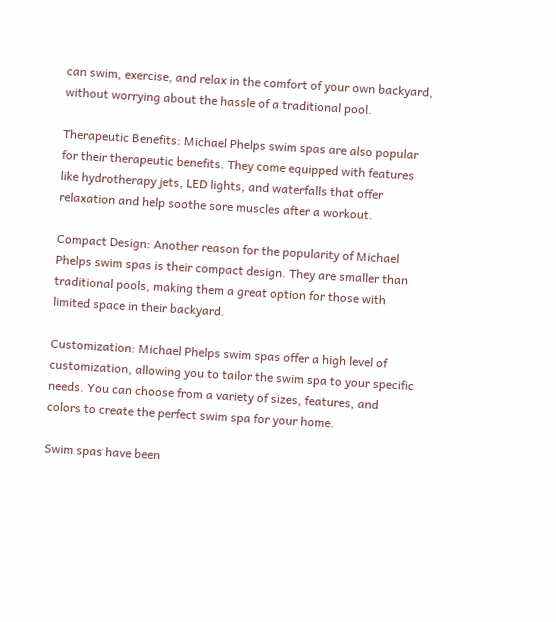can swim, exercise, and relax in the comfort of your own backyard, without worrying about the hassle of a traditional pool.

Therapeutic Benefits: Michael Phelps swim spas are also popular for their therapeutic benefits. They come equipped with features like hydrotherapy jets, LED lights, and waterfalls that offer relaxation and help soothe sore muscles after a workout.

Compact Design: Another reason for the popularity of Michael Phelps swim spas is their compact design. They are smaller than traditional pools, making them a great option for those with limited space in their backyard.

Customization: Michael Phelps swim spas offer a high level of customization, allowing you to tailor the swim spa to your specific needs. You can choose from a variety of sizes, features, and colors to create the perfect swim spa for your home.

Swim spas have been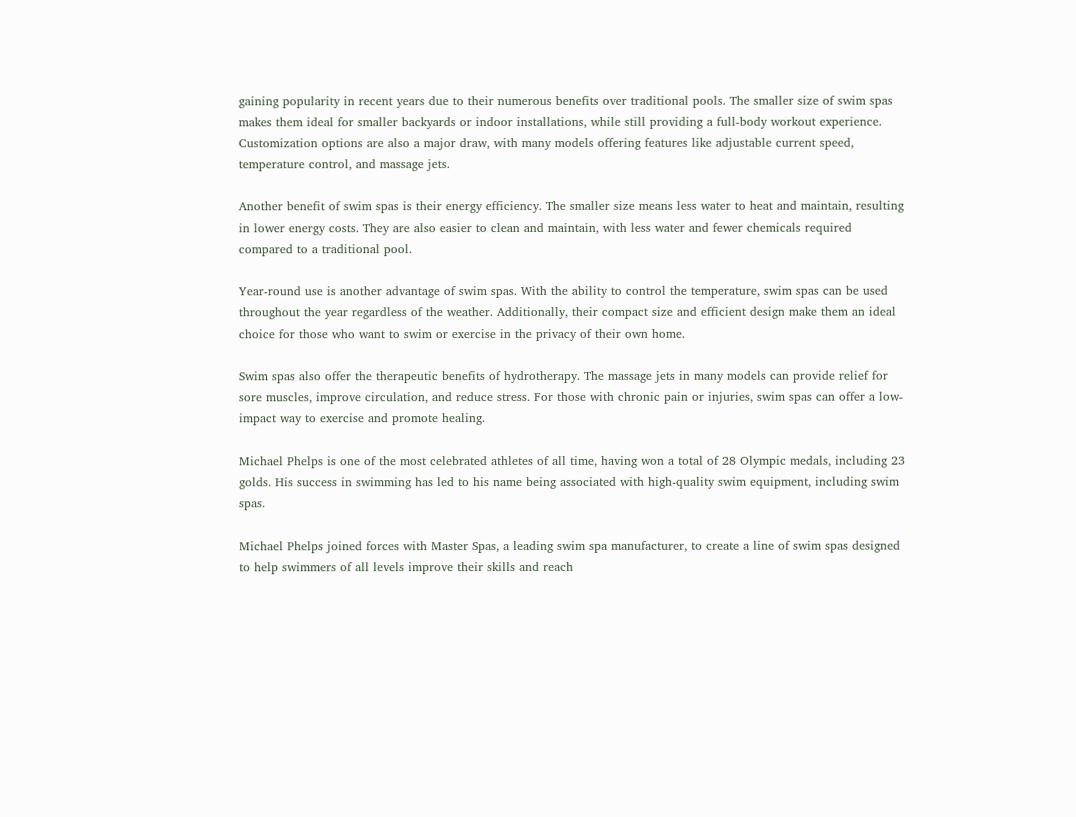gaining popularity in recent years due to their numerous benefits over traditional pools. The smaller size of swim spas makes them ideal for smaller backyards or indoor installations, while still providing a full-body workout experience. Customization options are also a major draw, with many models offering features like adjustable current speed, temperature control, and massage jets.

Another benefit of swim spas is their energy efficiency. The smaller size means less water to heat and maintain, resulting in lower energy costs. They are also easier to clean and maintain, with less water and fewer chemicals required compared to a traditional pool.

Year-round use is another advantage of swim spas. With the ability to control the temperature, swim spas can be used throughout the year regardless of the weather. Additionally, their compact size and efficient design make them an ideal choice for those who want to swim or exercise in the privacy of their own home.

Swim spas also offer the therapeutic benefits of hydrotherapy. The massage jets in many models can provide relief for sore muscles, improve circulation, and reduce stress. For those with chronic pain or injuries, swim spas can offer a low-impact way to exercise and promote healing.

Michael Phelps is one of the most celebrated athletes of all time, having won a total of 28 Olympic medals, including 23 golds. His success in swimming has led to his name being associated with high-quality swim equipment, including swim spas.

Michael Phelps joined forces with Master Spas, a leading swim spa manufacturer, to create a line of swim spas designed to help swimmers of all levels improve their skills and reach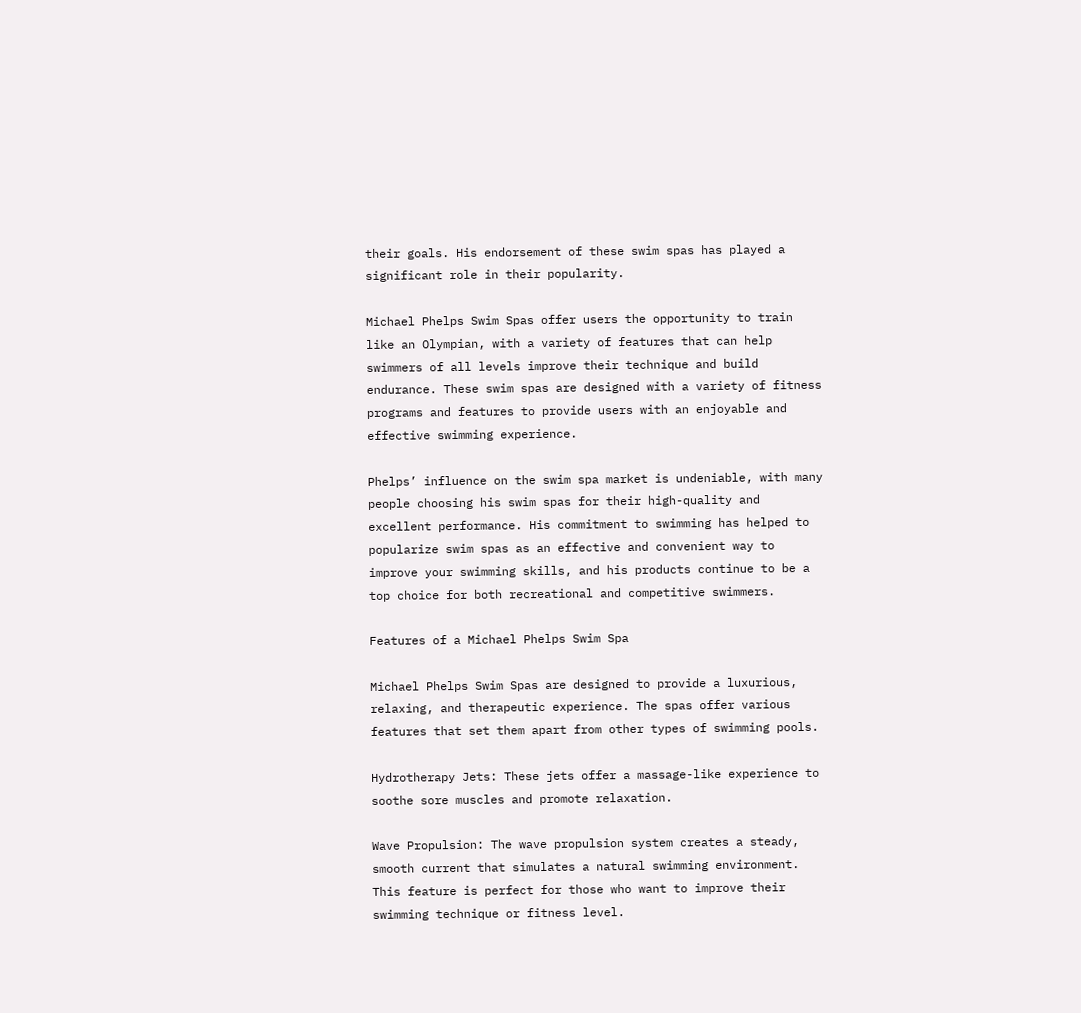their goals. His endorsement of these swim spas has played a significant role in their popularity.

Michael Phelps Swim Spas offer users the opportunity to train like an Olympian, with a variety of features that can help swimmers of all levels improve their technique and build endurance. These swim spas are designed with a variety of fitness programs and features to provide users with an enjoyable and effective swimming experience.

Phelps’ influence on the swim spa market is undeniable, with many people choosing his swim spas for their high-quality and excellent performance. His commitment to swimming has helped to popularize swim spas as an effective and convenient way to improve your swimming skills, and his products continue to be a top choice for both recreational and competitive swimmers.

Features of a Michael Phelps Swim Spa

Michael Phelps Swim Spas are designed to provide a luxurious, relaxing, and therapeutic experience. The spas offer various features that set them apart from other types of swimming pools.

Hydrotherapy Jets: These jets offer a massage-like experience to soothe sore muscles and promote relaxation.

Wave Propulsion: The wave propulsion system creates a steady, smooth current that simulates a natural swimming environment. This feature is perfect for those who want to improve their swimming technique or fitness level.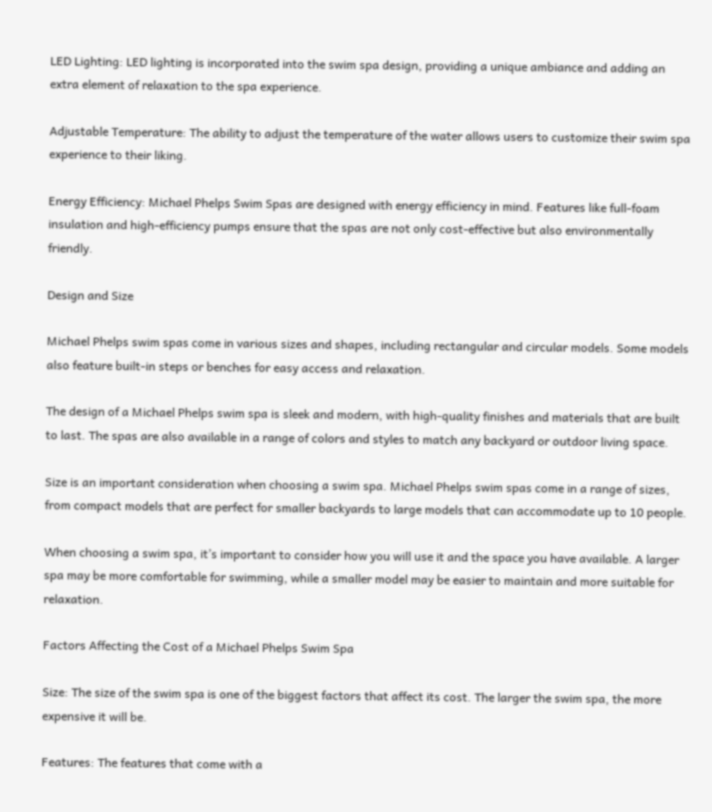LED Lighting: LED lighting is incorporated into the swim spa design, providing a unique ambiance and adding an extra element of relaxation to the spa experience.

Adjustable Temperature: The ability to adjust the temperature of the water allows users to customize their swim spa experience to their liking.

Energy Efficiency: Michael Phelps Swim Spas are designed with energy efficiency in mind. Features like full-foam insulation and high-efficiency pumps ensure that the spas are not only cost-effective but also environmentally friendly.

Design and Size

Michael Phelps swim spas come in various sizes and shapes, including rectangular and circular models. Some models also feature built-in steps or benches for easy access and relaxation.

The design of a Michael Phelps swim spa is sleek and modern, with high-quality finishes and materials that are built to last. The spas are also available in a range of colors and styles to match any backyard or outdoor living space.

Size is an important consideration when choosing a swim spa. Michael Phelps swim spas come in a range of sizes, from compact models that are perfect for smaller backyards to large models that can accommodate up to 10 people.

When choosing a swim spa, it’s important to consider how you will use it and the space you have available. A larger spa may be more comfortable for swimming, while a smaller model may be easier to maintain and more suitable for relaxation.

Factors Affecting the Cost of a Michael Phelps Swim Spa

Size: The size of the swim spa is one of the biggest factors that affect its cost. The larger the swim spa, the more expensive it will be.

Features: The features that come with a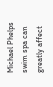Michael Phelps swim spa can greatly affect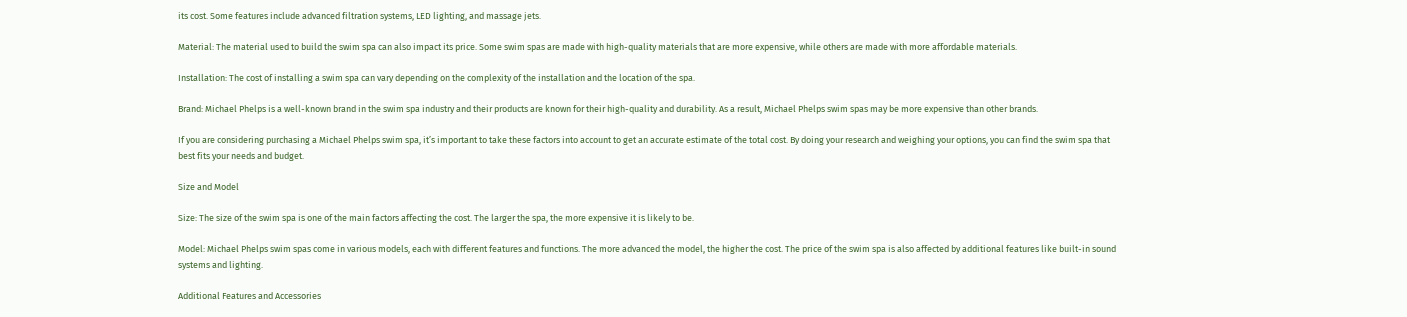its cost. Some features include advanced filtration systems, LED lighting, and massage jets.

Material: The material used to build the swim spa can also impact its price. Some swim spas are made with high-quality materials that are more expensive, while others are made with more affordable materials.

Installation: The cost of installing a swim spa can vary depending on the complexity of the installation and the location of the spa.

Brand: Michael Phelps is a well-known brand in the swim spa industry and their products are known for their high-quality and durability. As a result, Michael Phelps swim spas may be more expensive than other brands.

If you are considering purchasing a Michael Phelps swim spa, it’s important to take these factors into account to get an accurate estimate of the total cost. By doing your research and weighing your options, you can find the swim spa that best fits your needs and budget.

Size and Model

Size: The size of the swim spa is one of the main factors affecting the cost. The larger the spa, the more expensive it is likely to be.

Model: Michael Phelps swim spas come in various models, each with different features and functions. The more advanced the model, the higher the cost. The price of the swim spa is also affected by additional features like built-in sound systems and lighting.

Additional Features and Accessories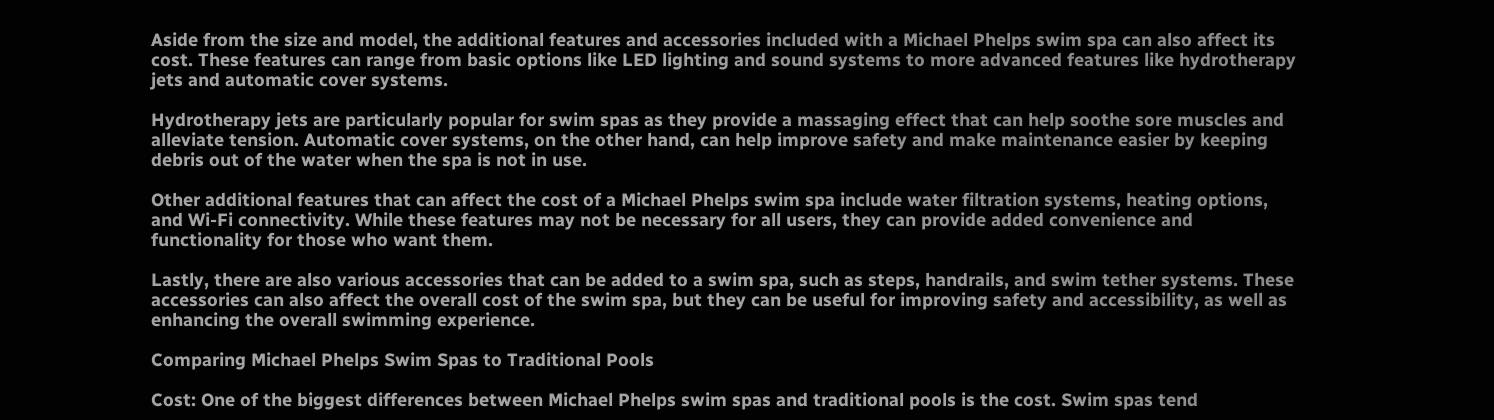Aside from the size and model, the additional features and accessories included with a Michael Phelps swim spa can also affect its cost. These features can range from basic options like LED lighting and sound systems to more advanced features like hydrotherapy jets and automatic cover systems.

Hydrotherapy jets are particularly popular for swim spas as they provide a massaging effect that can help soothe sore muscles and alleviate tension. Automatic cover systems, on the other hand, can help improve safety and make maintenance easier by keeping debris out of the water when the spa is not in use.

Other additional features that can affect the cost of a Michael Phelps swim spa include water filtration systems, heating options, and Wi-Fi connectivity. While these features may not be necessary for all users, they can provide added convenience and functionality for those who want them.

Lastly, there are also various accessories that can be added to a swim spa, such as steps, handrails, and swim tether systems. These accessories can also affect the overall cost of the swim spa, but they can be useful for improving safety and accessibility, as well as enhancing the overall swimming experience.

Comparing Michael Phelps Swim Spas to Traditional Pools

Cost: One of the biggest differences between Michael Phelps swim spas and traditional pools is the cost. Swim spas tend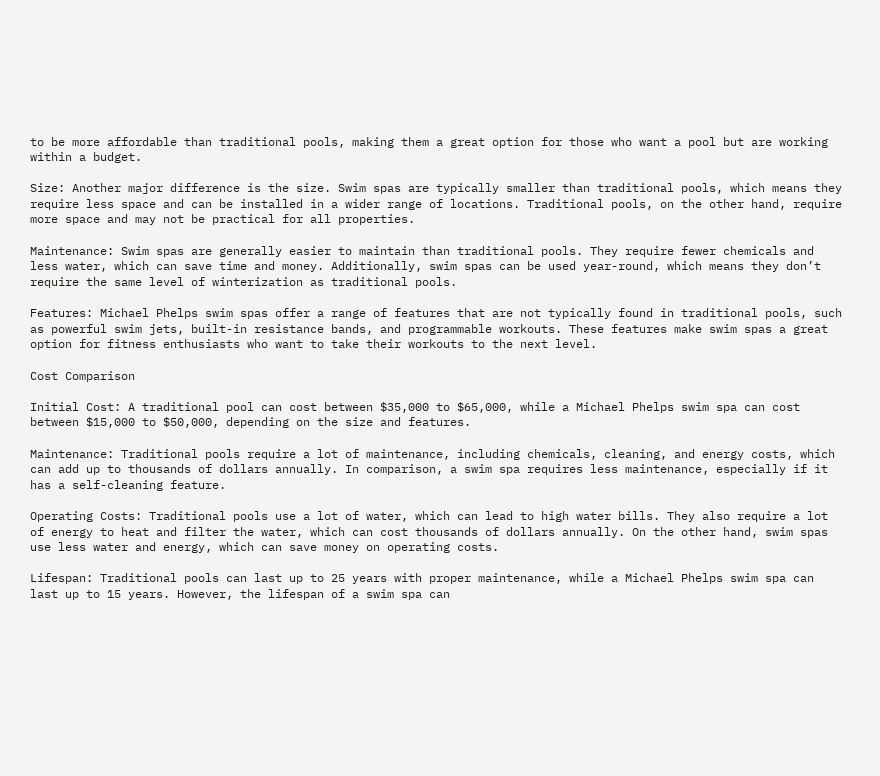to be more affordable than traditional pools, making them a great option for those who want a pool but are working within a budget.

Size: Another major difference is the size. Swim spas are typically smaller than traditional pools, which means they require less space and can be installed in a wider range of locations. Traditional pools, on the other hand, require more space and may not be practical for all properties.

Maintenance: Swim spas are generally easier to maintain than traditional pools. They require fewer chemicals and less water, which can save time and money. Additionally, swim spas can be used year-round, which means they don’t require the same level of winterization as traditional pools.

Features: Michael Phelps swim spas offer a range of features that are not typically found in traditional pools, such as powerful swim jets, built-in resistance bands, and programmable workouts. These features make swim spas a great option for fitness enthusiasts who want to take their workouts to the next level.

Cost Comparison

Initial Cost: A traditional pool can cost between $35,000 to $65,000, while a Michael Phelps swim spa can cost between $15,000 to $50,000, depending on the size and features.

Maintenance: Traditional pools require a lot of maintenance, including chemicals, cleaning, and energy costs, which can add up to thousands of dollars annually. In comparison, a swim spa requires less maintenance, especially if it has a self-cleaning feature.

Operating Costs: Traditional pools use a lot of water, which can lead to high water bills. They also require a lot of energy to heat and filter the water, which can cost thousands of dollars annually. On the other hand, swim spas use less water and energy, which can save money on operating costs.

Lifespan: Traditional pools can last up to 25 years with proper maintenance, while a Michael Phelps swim spa can last up to 15 years. However, the lifespan of a swim spa can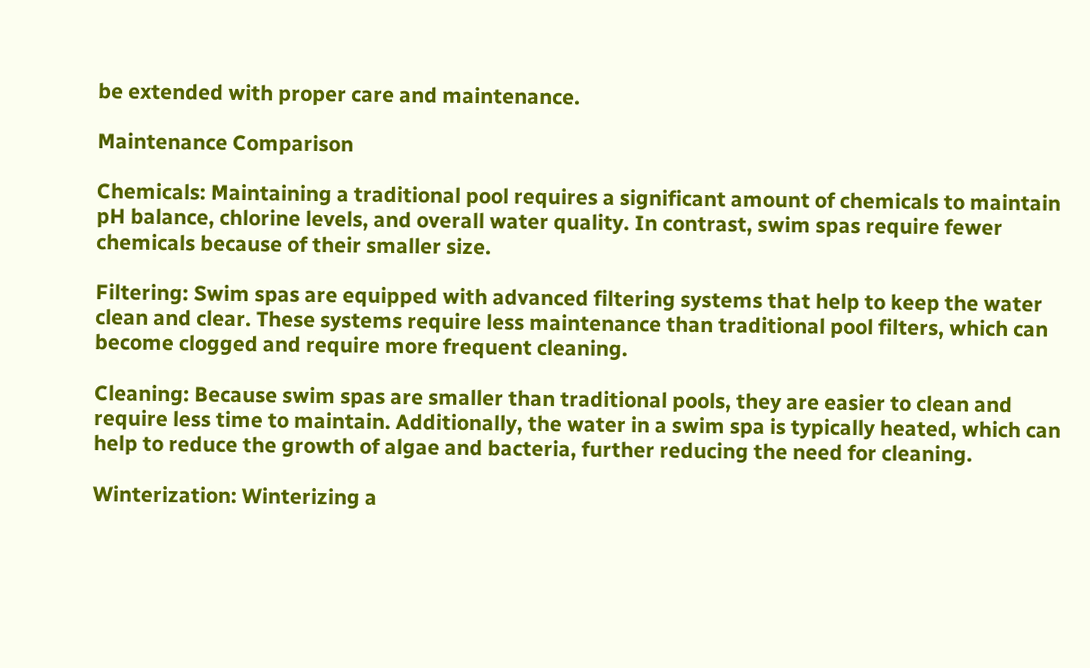be extended with proper care and maintenance.

Maintenance Comparison

Chemicals: Maintaining a traditional pool requires a significant amount of chemicals to maintain pH balance, chlorine levels, and overall water quality. In contrast, swim spas require fewer chemicals because of their smaller size.

Filtering: Swim spas are equipped with advanced filtering systems that help to keep the water clean and clear. These systems require less maintenance than traditional pool filters, which can become clogged and require more frequent cleaning.

Cleaning: Because swim spas are smaller than traditional pools, they are easier to clean and require less time to maintain. Additionally, the water in a swim spa is typically heated, which can help to reduce the growth of algae and bacteria, further reducing the need for cleaning.

Winterization: Winterizing a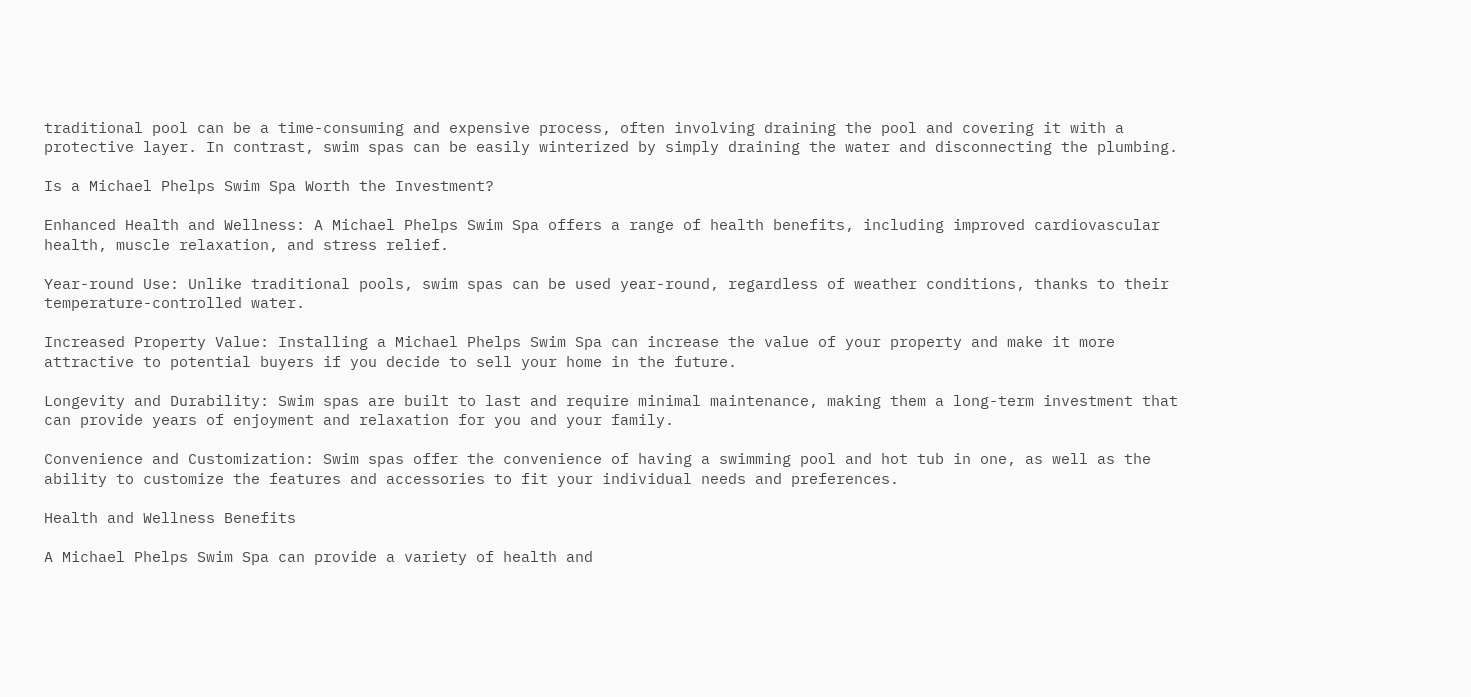traditional pool can be a time-consuming and expensive process, often involving draining the pool and covering it with a protective layer. In contrast, swim spas can be easily winterized by simply draining the water and disconnecting the plumbing.

Is a Michael Phelps Swim Spa Worth the Investment?

Enhanced Health and Wellness: A Michael Phelps Swim Spa offers a range of health benefits, including improved cardiovascular health, muscle relaxation, and stress relief.

Year-round Use: Unlike traditional pools, swim spas can be used year-round, regardless of weather conditions, thanks to their temperature-controlled water.

Increased Property Value: Installing a Michael Phelps Swim Spa can increase the value of your property and make it more attractive to potential buyers if you decide to sell your home in the future.

Longevity and Durability: Swim spas are built to last and require minimal maintenance, making them a long-term investment that can provide years of enjoyment and relaxation for you and your family.

Convenience and Customization: Swim spas offer the convenience of having a swimming pool and hot tub in one, as well as the ability to customize the features and accessories to fit your individual needs and preferences.

Health and Wellness Benefits

A Michael Phelps Swim Spa can provide a variety of health and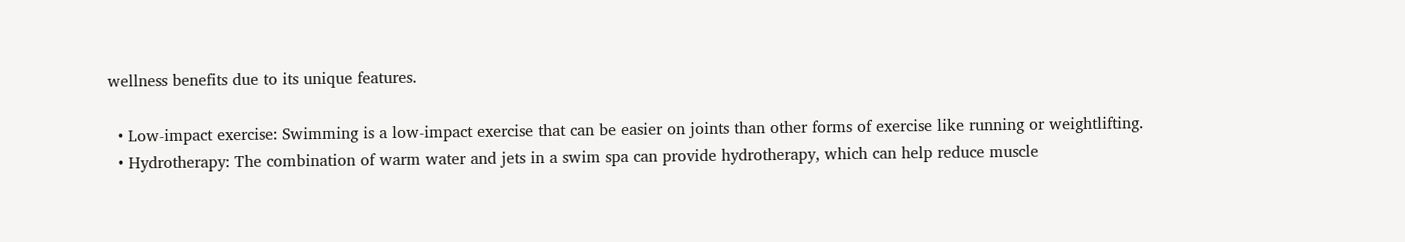wellness benefits due to its unique features.

  • Low-impact exercise: Swimming is a low-impact exercise that can be easier on joints than other forms of exercise like running or weightlifting.
  • Hydrotherapy: The combination of warm water and jets in a swim spa can provide hydrotherapy, which can help reduce muscle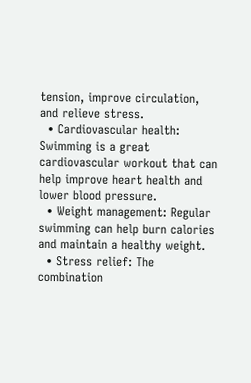tension, improve circulation, and relieve stress.
  • Cardiovascular health: Swimming is a great cardiovascular workout that can help improve heart health and lower blood pressure.
  • Weight management: Regular swimming can help burn calories and maintain a healthy weight.
  • Stress relief: The combination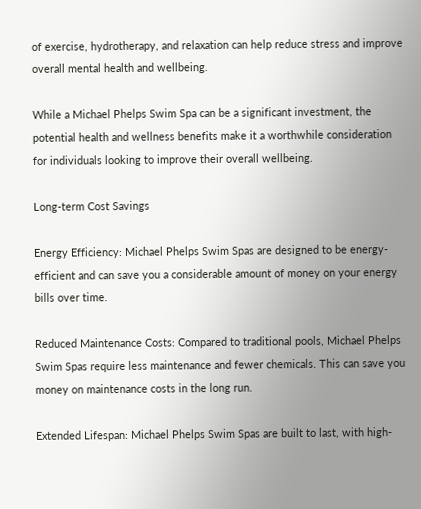of exercise, hydrotherapy, and relaxation can help reduce stress and improve overall mental health and wellbeing.

While a Michael Phelps Swim Spa can be a significant investment, the potential health and wellness benefits make it a worthwhile consideration for individuals looking to improve their overall wellbeing.

Long-term Cost Savings

Energy Efficiency: Michael Phelps Swim Spas are designed to be energy-efficient and can save you a considerable amount of money on your energy bills over time.

Reduced Maintenance Costs: Compared to traditional pools, Michael Phelps Swim Spas require less maintenance and fewer chemicals. This can save you money on maintenance costs in the long run.

Extended Lifespan: Michael Phelps Swim Spas are built to last, with high-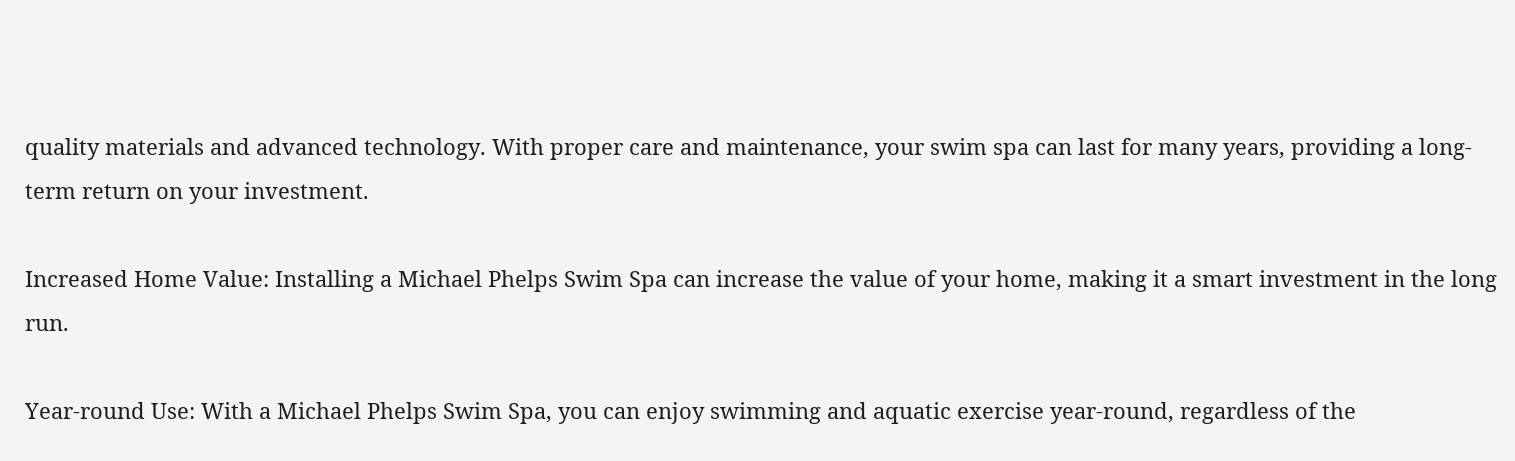quality materials and advanced technology. With proper care and maintenance, your swim spa can last for many years, providing a long-term return on your investment.

Increased Home Value: Installing a Michael Phelps Swim Spa can increase the value of your home, making it a smart investment in the long run.

Year-round Use: With a Michael Phelps Swim Spa, you can enjoy swimming and aquatic exercise year-round, regardless of the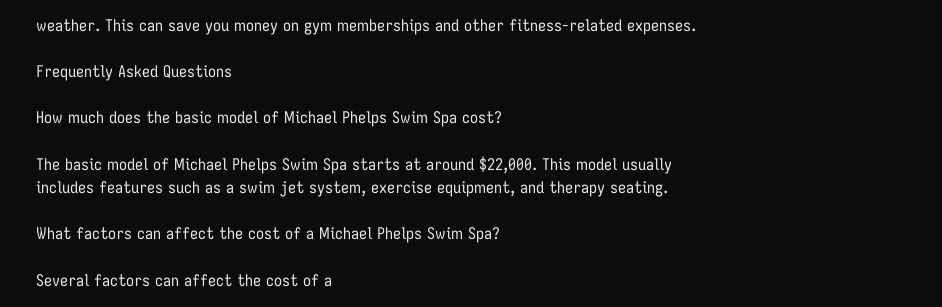weather. This can save you money on gym memberships and other fitness-related expenses.

Frequently Asked Questions

How much does the basic model of Michael Phelps Swim Spa cost?

The basic model of Michael Phelps Swim Spa starts at around $22,000. This model usually includes features such as a swim jet system, exercise equipment, and therapy seating.

What factors can affect the cost of a Michael Phelps Swim Spa?

Several factors can affect the cost of a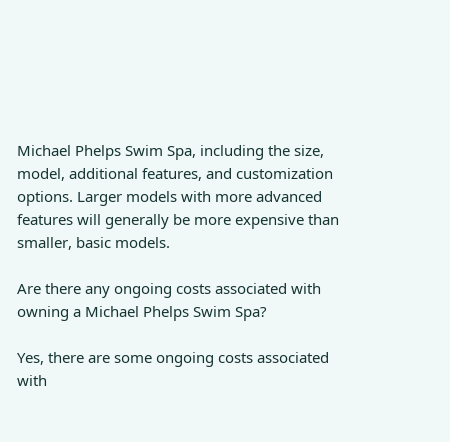Michael Phelps Swim Spa, including the size, model, additional features, and customization options. Larger models with more advanced features will generally be more expensive than smaller, basic models.

Are there any ongoing costs associated with owning a Michael Phelps Swim Spa?

Yes, there are some ongoing costs associated with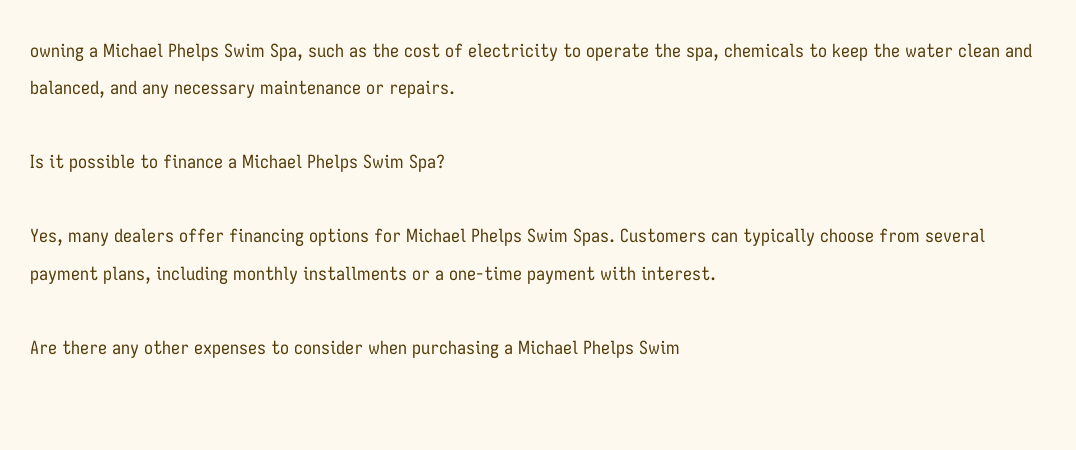owning a Michael Phelps Swim Spa, such as the cost of electricity to operate the spa, chemicals to keep the water clean and balanced, and any necessary maintenance or repairs.

Is it possible to finance a Michael Phelps Swim Spa?

Yes, many dealers offer financing options for Michael Phelps Swim Spas. Customers can typically choose from several payment plans, including monthly installments or a one-time payment with interest.

Are there any other expenses to consider when purchasing a Michael Phelps Swim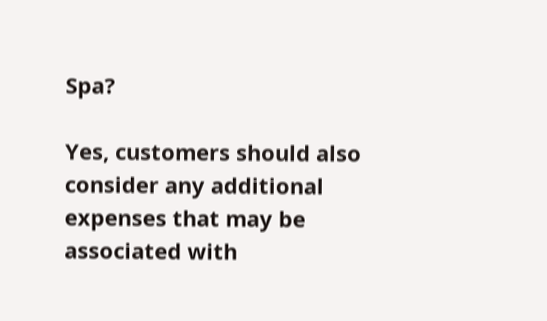Spa?

Yes, customers should also consider any additional expenses that may be associated with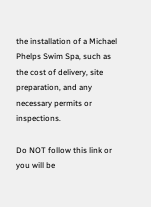the installation of a Michael Phelps Swim Spa, such as the cost of delivery, site preparation, and any necessary permits or inspections.

Do NOT follow this link or you will be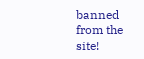banned from the site!